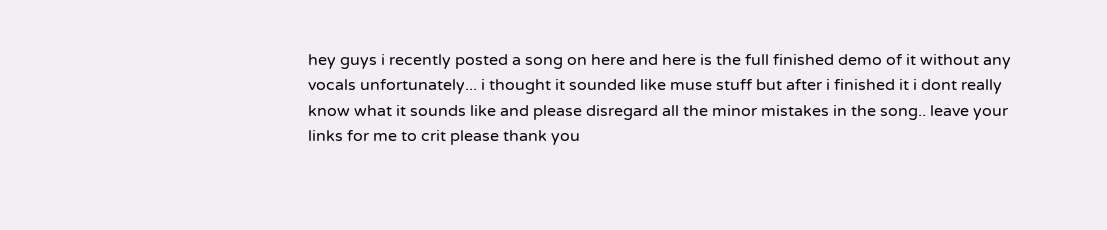hey guys i recently posted a song on here and here is the full finished demo of it without any vocals unfortunately... i thought it sounded like muse stuff but after i finished it i dont really know what it sounds like and please disregard all the minor mistakes in the song.. leave your links for me to crit please thank you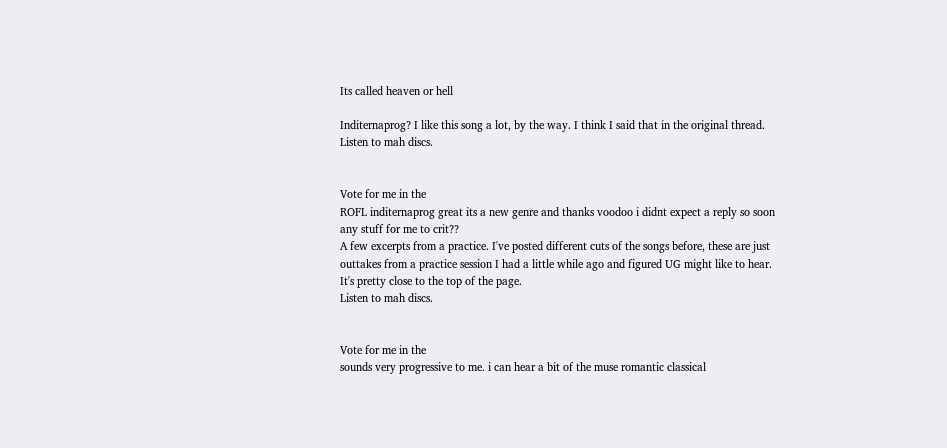Its called heaven or hell

Inditernaprog? I like this song a lot, by the way. I think I said that in the original thread.
Listen to mah discs.


Vote for me in the
ROFL inditernaprog great its a new genre and thanks voodoo i didnt expect a reply so soon any stuff for me to crit??
A few excerpts from a practice. I've posted different cuts of the songs before, these are just outtakes from a practice session I had a little while ago and figured UG might like to hear. It's pretty close to the top of the page.
Listen to mah discs.


Vote for me in the
sounds very progressive to me. i can hear a bit of the muse romantic classical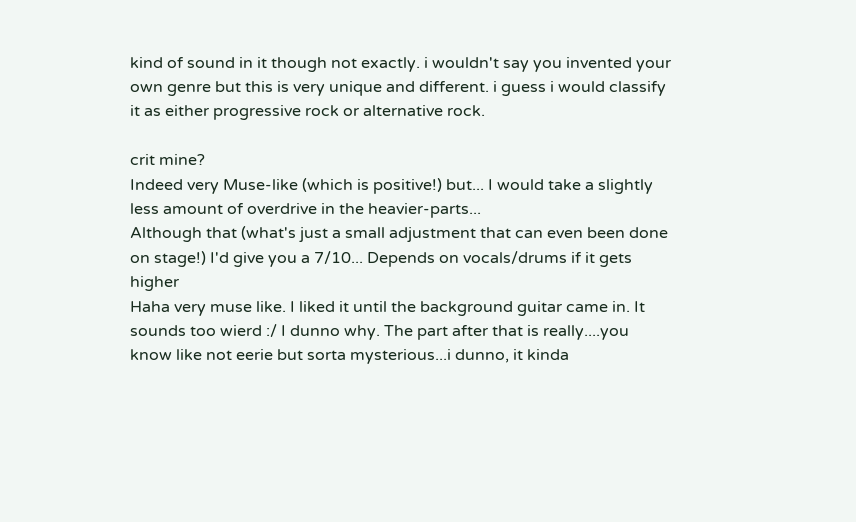kind of sound in it though not exactly. i wouldn't say you invented your own genre but this is very unique and different. i guess i would classify it as either progressive rock or alternative rock.

crit mine?
Indeed very Muse-like (which is positive!) but... I would take a slightly less amount of overdrive in the heavier-parts...
Although that (what's just a small adjustment that can even been done on stage!) I'd give you a 7/10... Depends on vocals/drums if it gets higher
Haha very muse like. I liked it until the background guitar came in. It sounds too wierd :/ I dunno why. The part after that is really....you know like not eerie but sorta mysterious...i dunno, it kinda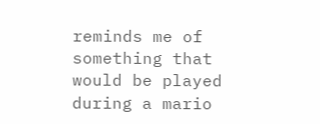reminds me of something that would be played during a mario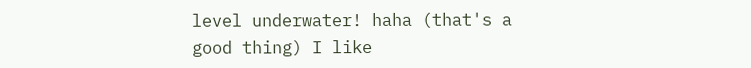level underwater! haha (that's a good thing) I like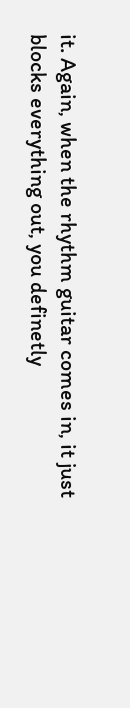it. Again, when the rhythm guitar comes in, it just blocks everything out, you definetly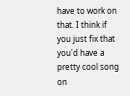have to work on that. I think if you just fix that you'd have a pretty cool song on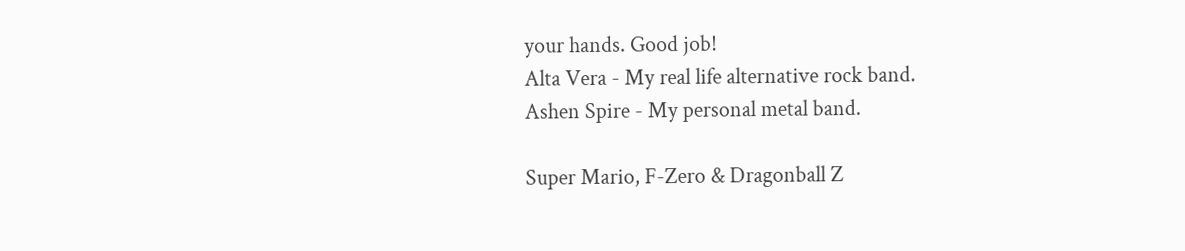your hands. Good job!
Alta Vera - My real life alternative rock band.
Ashen Spire - My personal metal band.

Super Mario, F-Zero & Dragonball Z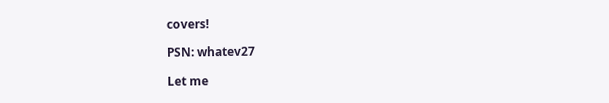covers!

PSN: whatev27

Let me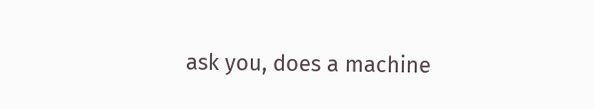ask you, does a machine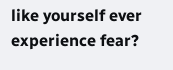like yourself ever experience fear?